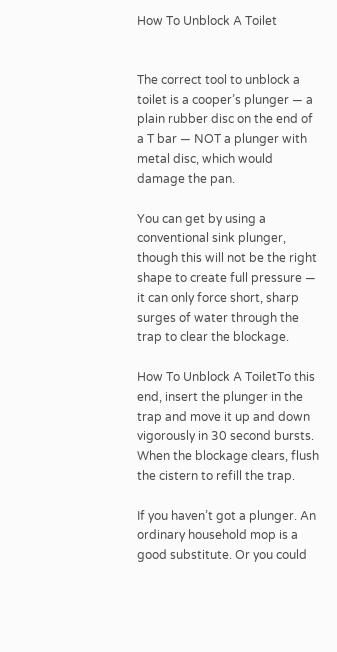How To Unblock A Toilet


The correct tool to unblock a toilet is a cooper’s plunger — a plain rubber disc on the end of a T bar — NOT a plunger with metal disc, which would damage the pan.

You can get by using a conventional sink plunger, though this will not be the right shape to create full pressure — it can only force short, sharp surges of water through the trap to clear the blockage.

How To Unblock A ToiletTo this end, insert the plunger in the trap and move it up and down vigorously in 30 second bursts. When the blockage clears, flush the cistern to refill the trap.

If you haven’t got a plunger. An ordinary household mop is a good substitute. Or you could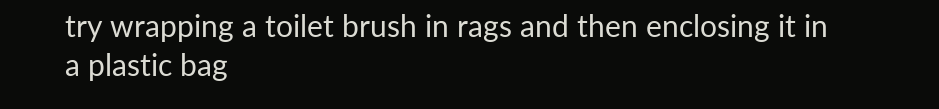try wrapping a toilet brush in rags and then enclosing it in a plastic bag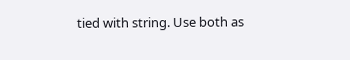tied with string. Use both as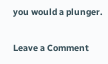you would a plunger.

Leave a Comment